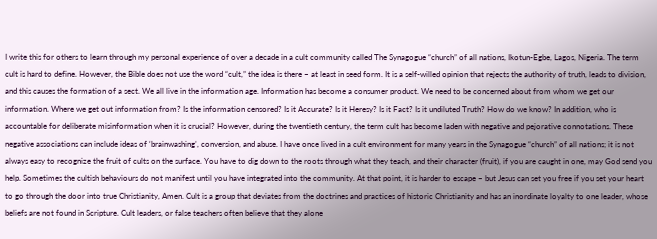I write this for others to learn through my personal experience of over a decade in a cult community called The Synagogue “church” of all nations, Ikotun-Egbe, Lagos, Nigeria. The term cult is hard to define. However, the Bible does not use the word “cult,” the idea is there – at least in seed form. It is a self-willed opinion that rejects the authority of truth, leads to division, and this causes the formation of a sect. We all live in the information age. Information has become a consumer product. We need to be concerned about from whom we get our information. Where we get out information from? Is the information censored? Is it Accurate? Is it Heresy? Is it Fact? Is it undiluted Truth? How do we know? In addition, who is accountable for deliberate misinformation when it is crucial? However, during the twentieth century, the term cult has become laden with negative and pejorative connotations. These negative associations can include ideas of ‘brainwashing’, conversion, and abuse. I have once lived in a cult environment for many years in the Synagogue “church” of all nations; it is not always easy to recognize the fruit of cults on the surface. You have to dig down to the roots through what they teach, and their character (fruit), if you are caught in one, may God send you help. Sometimes the cultish behaviours do not manifest until you have integrated into the community. At that point, it is harder to escape – but Jesus can set you free if you set your heart to go through the door into true Christianity, Amen. Cult is a group that deviates from the doctrines and practices of historic Christianity and has an inordinate loyalty to one leader, whose beliefs are not found in Scripture. Cult leaders, or false teachers often believe that they alone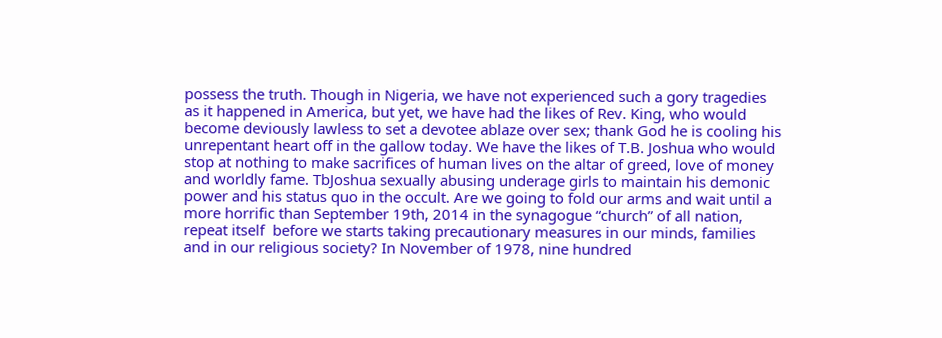possess the truth. Though in Nigeria, we have not experienced such a gory tragedies as it happened in America, but yet, we have had the likes of Rev. King, who would become deviously lawless to set a devotee ablaze over sex; thank God he is cooling his unrepentant heart off in the gallow today. We have the likes of T.B. Joshua who would stop at nothing to make sacrifices of human lives on the altar of greed, love of money and worldly fame. TbJoshua sexually abusing underage girls to maintain his demonic power and his status quo in the occult. Are we going to fold our arms and wait until a more horrific than September 19th, 2014 in the synagogue “church” of all nation, repeat itself  before we starts taking precautionary measures in our minds, families and in our religious society? In November of 1978, nine hundred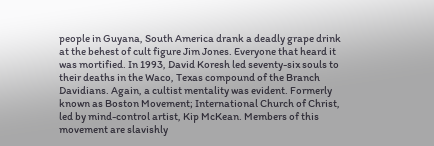people in Guyana, South America drank a deadly grape drink at the behest of cult figure Jim Jones. Everyone that heard it was mortified. In 1993, David Koresh led seventy-six souls to their deaths in the Waco, Texas compound of the Branch Davidians. Again, a cultist mentality was evident. Formerly known as Boston Movement; International Church of Christ, led by mind-control artist, Kip McKean. Members of this movement are slavishly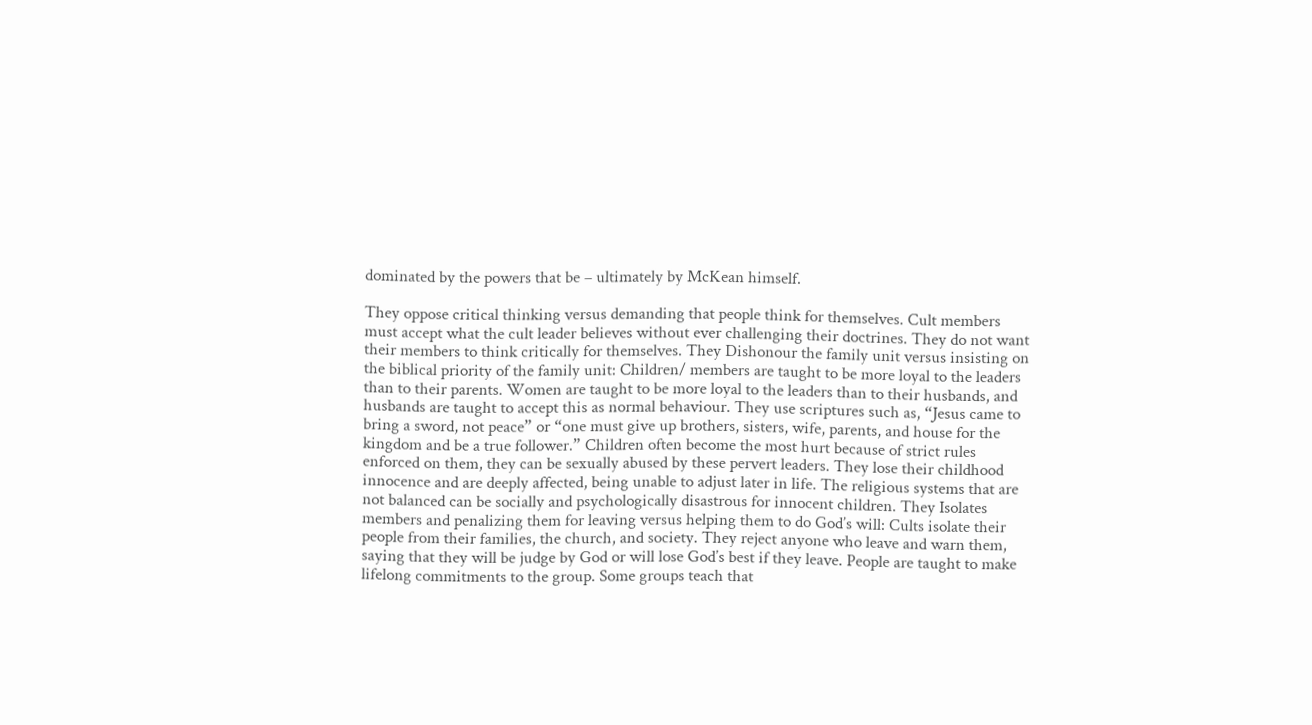dominated by the powers that be – ultimately by McKean himself.

They oppose critical thinking versus demanding that people think for themselves. Cult members must accept what the cult leader believes without ever challenging their doctrines. They do not want their members to think critically for themselves. They Dishonour the family unit versus insisting on the biblical priority of the family unit: Children/ members are taught to be more loyal to the leaders than to their parents. Women are taught to be more loyal to the leaders than to their husbands, and husbands are taught to accept this as normal behaviour. They use scriptures such as, “Jesus came to bring a sword, not peace” or “one must give up brothers, sisters, wife, parents, and house for the kingdom and be a true follower.” Children often become the most hurt because of strict rules enforced on them, they can be sexually abused by these pervert leaders. They lose their childhood innocence and are deeply affected, being unable to adjust later in life. The religious systems that are not balanced can be socially and psychologically disastrous for innocent children. They Isolates members and penalizing them for leaving versus helping them to do God’s will: Cults isolate their people from their families, the church, and society. They reject anyone who leave and warn them, saying that they will be judge by God or will lose God’s best if they leave. People are taught to make lifelong commitments to the group. Some groups teach that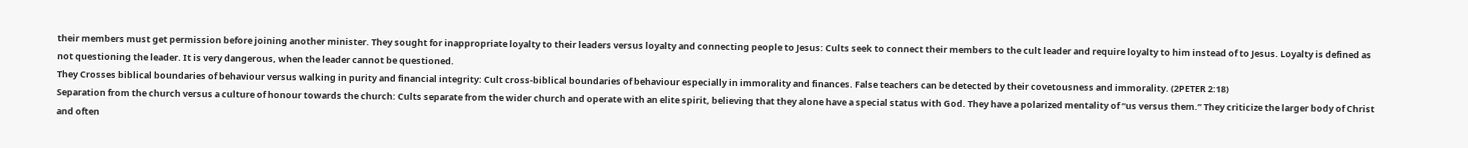their members must get permission before joining another minister. They sought for inappropriate loyalty to their leaders versus loyalty and connecting people to Jesus: Cults seek to connect their members to the cult leader and require loyalty to him instead of to Jesus. Loyalty is defined as not questioning the leader. It is very dangerous, when the leader cannot be questioned.
They Crosses biblical boundaries of behaviour versus walking in purity and financial integrity: Cult cross-biblical boundaries of behaviour especially in immorality and finances. False teachers can be detected by their covetousness and immorality. (2PETER 2:18)
Separation from the church versus a culture of honour towards the church: Cults separate from the wider church and operate with an elite spirit, believing that they alone have a special status with God. They have a polarized mentality of “us versus them.” They criticize the larger body of Christ and often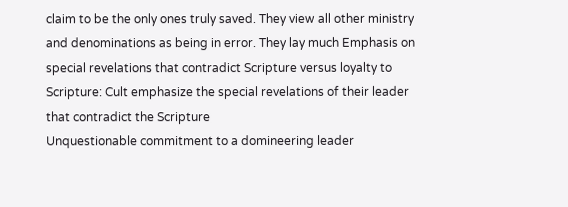claim to be the only ones truly saved. They view all other ministry and denominations as being in error. They lay much Emphasis on special revelations that contradict Scripture versus loyalty to Scripture: Cult emphasize the special revelations of their leader that contradict the Scripture
Unquestionable commitment to a domineering leader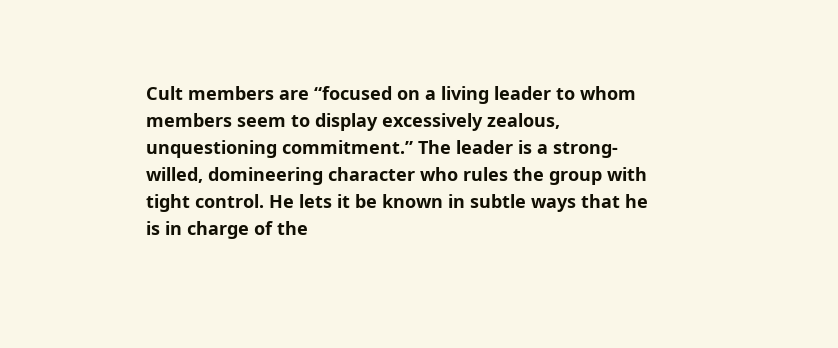Cult members are “focused on a living leader to whom members seem to display excessively zealous, unquestioning commitment.” The leader is a strong-willed, domineering character who rules the group with tight control. He lets it be known in subtle ways that he is in charge of the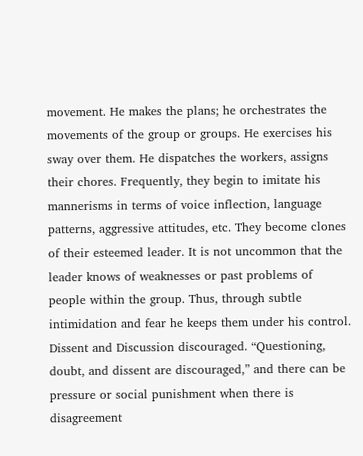movement. He makes the plans; he orchestrates the movements of the group or groups. He exercises his sway over them. He dispatches the workers, assigns their chores. Frequently, they begin to imitate his mannerisms in terms of voice inflection, language patterns, aggressive attitudes, etc. They become clones of their esteemed leader. It is not uncommon that the leader knows of weaknesses or past problems of people within the group. Thus, through subtle intimidation and fear he keeps them under his control.
Dissent and Discussion discouraged. “Questioning, doubt, and dissent are discouraged,” and there can be pressure or social punishment when there is disagreement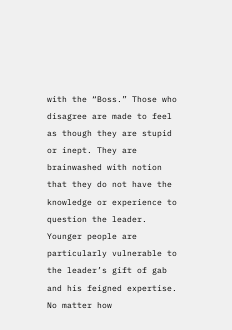with the “Boss.” Those who disagree are made to feel as though they are stupid or inept. They are brainwashed with notion that they do not have the knowledge or experience to question the leader. Younger people are particularly vulnerable to the leader’s gift of gab and his feigned expertise. No matter how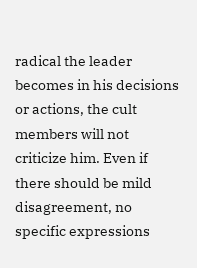radical the leader becomes in his decisions or actions, the cult members will not criticize him. Even if there should be mild disagreement, no specific expressions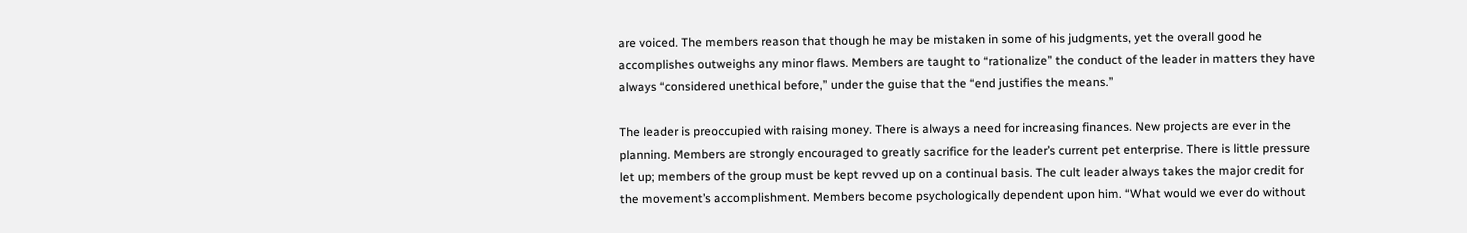are voiced. The members reason that though he may be mistaken in some of his judgments, yet the overall good he accomplishes outweighs any minor flaws. Members are taught to “rationalize” the conduct of the leader in matters they have always “considered unethical before,” under the guise that the “end justifies the means.”

The leader is preoccupied with raising money. There is always a need for increasing finances. New projects are ever in the planning. Members are strongly encouraged to greatly sacrifice for the leader’s current pet enterprise. There is little pressure let up; members of the group must be kept revved up on a continual basis. The cult leader always takes the major credit for the movement’s accomplishment. Members become psychologically dependent upon him. “What would we ever do without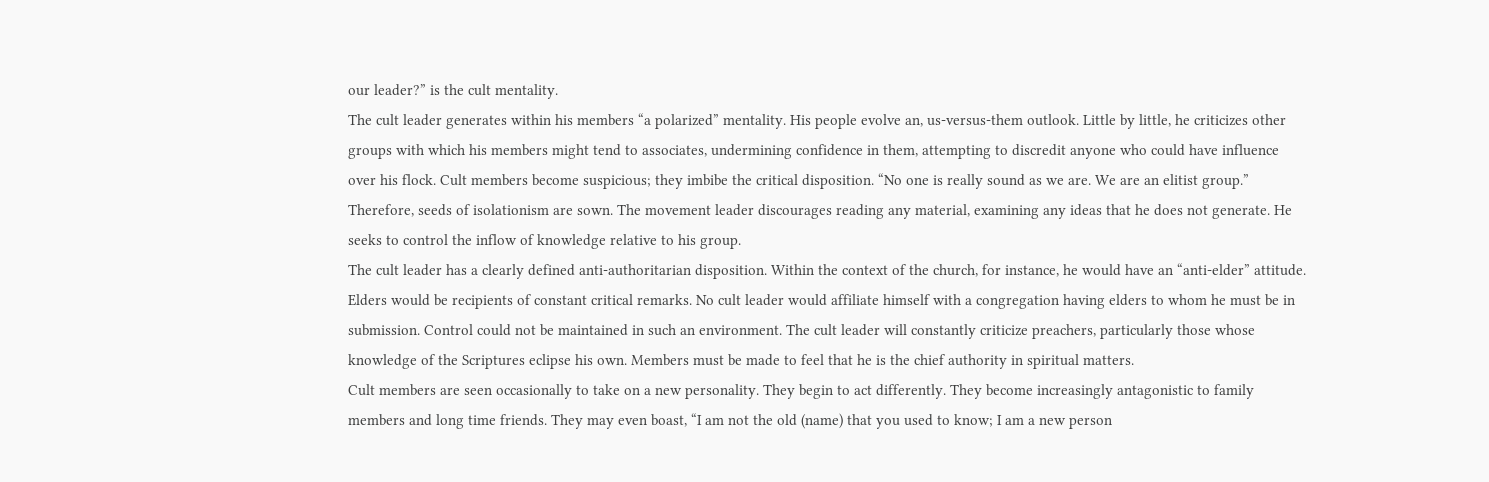our leader?” is the cult mentality.
The cult leader generates within his members “a polarized” mentality. His people evolve an, us-versus-them outlook. Little by little, he criticizes other groups with which his members might tend to associates, undermining confidence in them, attempting to discredit anyone who could have influence over his flock. Cult members become suspicious; they imbibe the critical disposition. “No one is really sound as we are. We are an elitist group.” Therefore, seeds of isolationism are sown. The movement leader discourages reading any material, examining any ideas that he does not generate. He seeks to control the inflow of knowledge relative to his group.
The cult leader has a clearly defined anti-authoritarian disposition. Within the context of the church, for instance, he would have an “anti-elder” attitude. Elders would be recipients of constant critical remarks. No cult leader would affiliate himself with a congregation having elders to whom he must be in submission. Control could not be maintained in such an environment. The cult leader will constantly criticize preachers, particularly those whose knowledge of the Scriptures eclipse his own. Members must be made to feel that he is the chief authority in spiritual matters.
Cult members are seen occasionally to take on a new personality. They begin to act differently. They become increasingly antagonistic to family members and long time friends. They may even boast, “I am not the old (name) that you used to know; I am a new person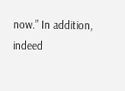now.” In addition, indeed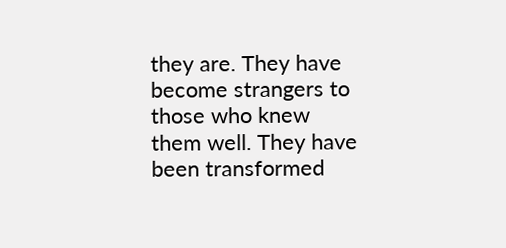they are. They have become strangers to those who knew them well. They have been transformed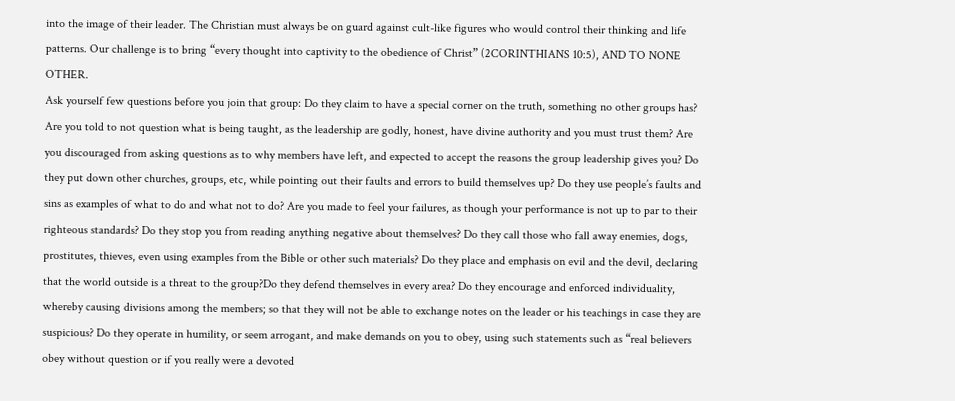into the image of their leader. The Christian must always be on guard against cult-like figures who would control their thinking and life patterns. Our challenge is to bring “every thought into captivity to the obedience of Christ” (2CORINTHIANS 10:5), AND TO NONE OTHER.
Ask yourself few questions before you join that group: Do they claim to have a special corner on the truth, something no other groups has? Are you told to not question what is being taught, as the leadership are godly, honest, have divine authority and you must trust them? Are you discouraged from asking questions as to why members have left, and expected to accept the reasons the group leadership gives you? Do they put down other churches, groups, etc, while pointing out their faults and errors to build themselves up? Do they use people’s faults and sins as examples of what to do and what not to do? Are you made to feel your failures, as though your performance is not up to par to their righteous standards? Do they stop you from reading anything negative about themselves? Do they call those who fall away enemies, dogs, prostitutes, thieves, even using examples from the Bible or other such materials? Do they place and emphasis on evil and the devil, declaring that the world outside is a threat to the group?Do they defend themselves in every area? Do they encourage and enforced individuality, whereby causing divisions among the members; so that they will not be able to exchange notes on the leader or his teachings in case they are suspicious? Do they operate in humility, or seem arrogant, and make demands on you to obey, using such statements such as “real believers obey without question or if you really were a devoted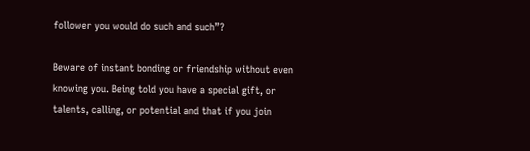follower you would do such and such”?

Beware of instant bonding or friendship without even knowing you. Being told you have a special gift, or talents, calling, or potential and that if you join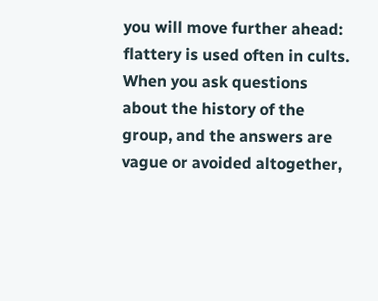you will move further ahead: flattery is used often in cults. When you ask questions about the history of the group, and the answers are vague or avoided altogether,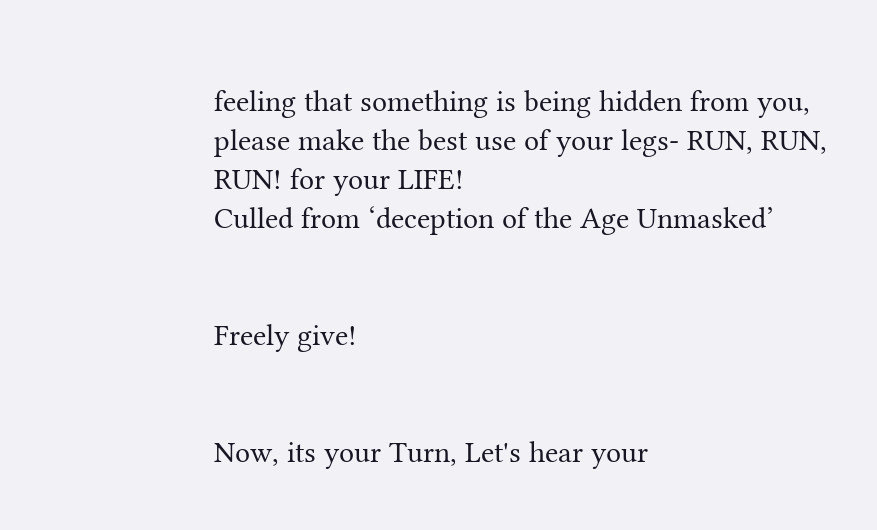feeling that something is being hidden from you, please make the best use of your legs- RUN, RUN, RUN! for your LIFE!
Culled from ‘deception of the Age Unmasked’


Freely give!


Now, its your Turn, Let's hear your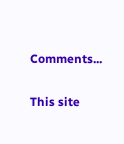Comments...

This site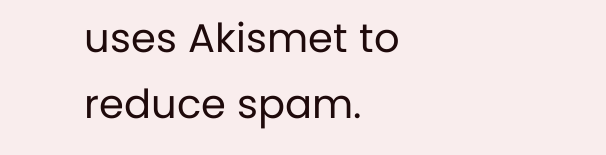uses Akismet to reduce spam.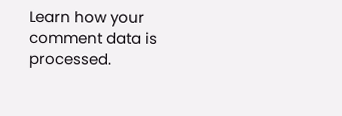Learn how your comment data is processed.